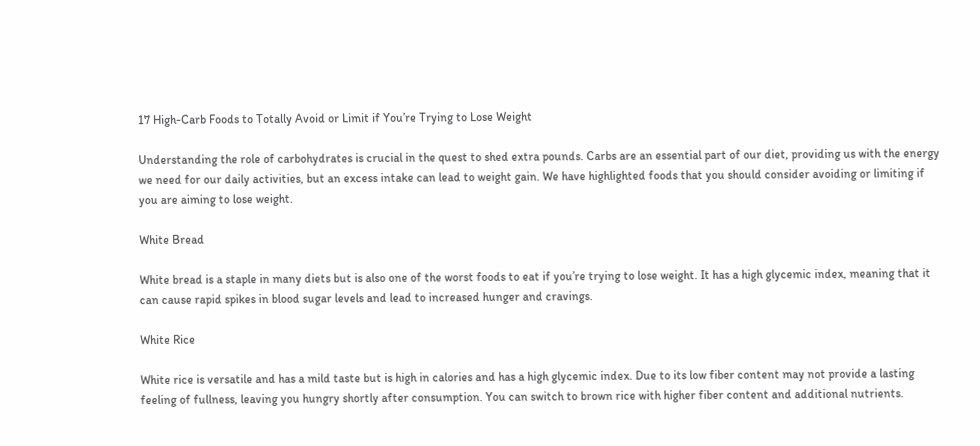17 High-Carb Foods to Totally Avoid or Limit if You’re Trying to Lose Weight

Understanding the role of carbohydrates is crucial in the quest to shed extra pounds. Carbs are an essential part of our diet, providing us with the energy we need for our daily activities, but an excess intake can lead to weight gain. We have highlighted foods that you should consider avoiding or limiting if you are aiming to lose weight.

White Bread

White bread is a staple in many diets but is also one of the worst foods to eat if you’re trying to lose weight. It has a high glycemic index, meaning that it can cause rapid spikes in blood sugar levels and lead to increased hunger and cravings.

White Rice

White rice is versatile and has a mild taste but is high in calories and has a high glycemic index. Due to its low fiber content may not provide a lasting feeling of fullness, leaving you hungry shortly after consumption. You can switch to brown rice with higher fiber content and additional nutrients.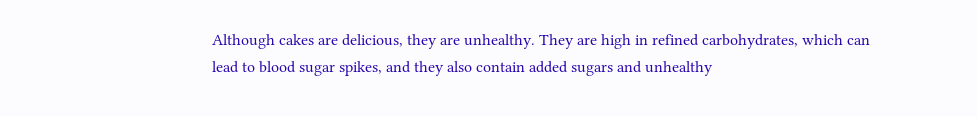Although cakes are delicious, they are unhealthy. They are high in refined carbohydrates, which can lead to blood sugar spikes, and they also contain added sugars and unhealthy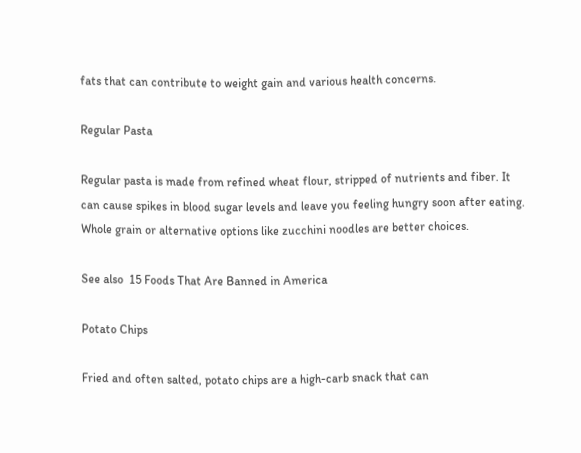fats that can contribute to weight gain and various health concerns.

Regular Pasta

Regular pasta is made from refined wheat flour, stripped of nutrients and fiber. It can cause spikes in blood sugar levels and leave you feeling hungry soon after eating. Whole grain or alternative options like zucchini noodles are better choices.

See also  15 Foods That Are Banned in America

Potato Chips

Fried and often salted, potato chips are a high-carb snack that can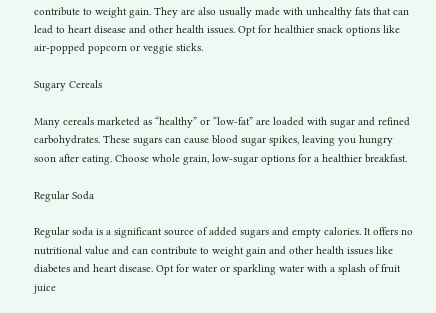contribute to weight gain. They are also usually made with unhealthy fats that can lead to heart disease and other health issues. Opt for healthier snack options like air-popped popcorn or veggie sticks.

Sugary Cereals

Many cereals marketed as “healthy” or “low-fat” are loaded with sugar and refined carbohydrates. These sugars can cause blood sugar spikes, leaving you hungry soon after eating. Choose whole grain, low-sugar options for a healthier breakfast.

Regular Soda

Regular soda is a significant source of added sugars and empty calories. It offers no nutritional value and can contribute to weight gain and other health issues like diabetes and heart disease. Opt for water or sparkling water with a splash of fruit juice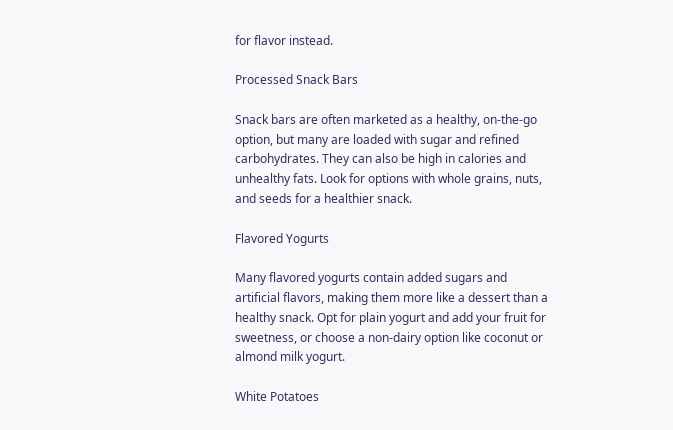for flavor instead.

Processed Snack Bars

Snack bars are often marketed as a healthy, on-the-go option, but many are loaded with sugar and refined carbohydrates. They can also be high in calories and unhealthy fats. Look for options with whole grains, nuts, and seeds for a healthier snack.

Flavored Yogurts

Many flavored yogurts contain added sugars and artificial flavors, making them more like a dessert than a healthy snack. Opt for plain yogurt and add your fruit for sweetness, or choose a non-dairy option like coconut or almond milk yogurt.

White Potatoes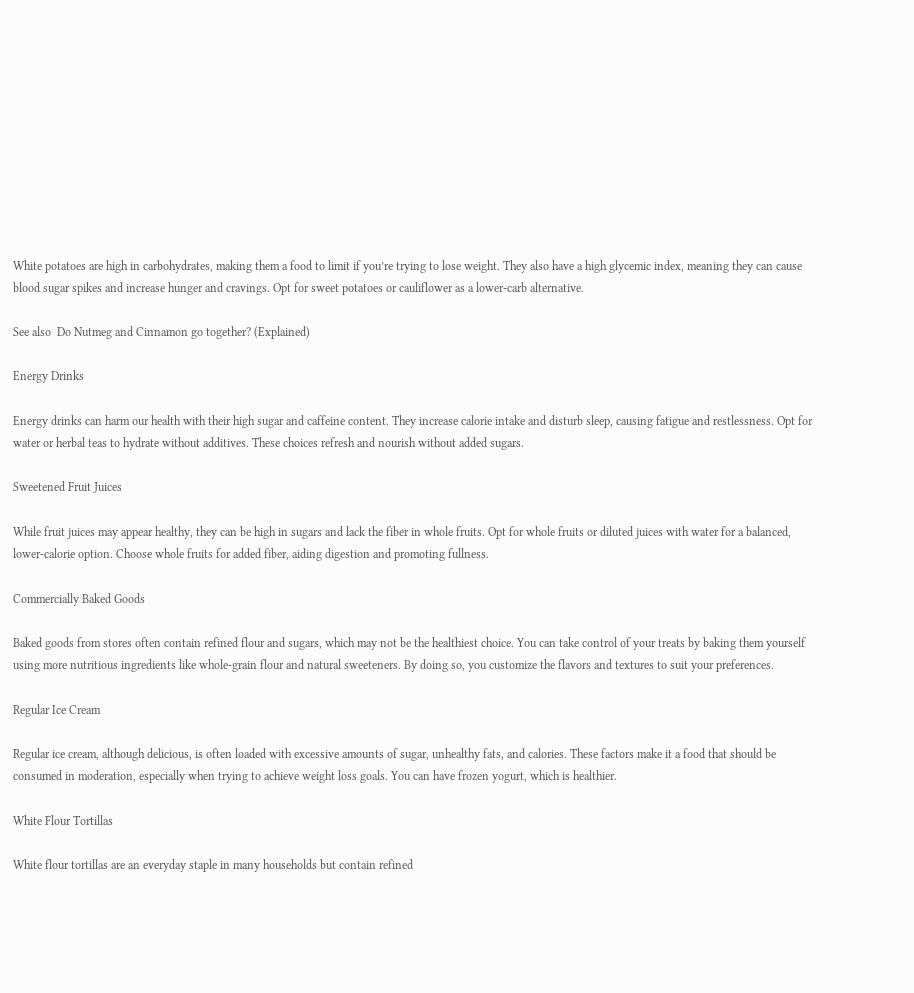White potatoes are high in carbohydrates, making them a food to limit if you’re trying to lose weight. They also have a high glycemic index, meaning they can cause blood sugar spikes and increase hunger and cravings. Opt for sweet potatoes or cauliflower as a lower-carb alternative.

See also  Do Nutmeg and Cinnamon go together? (Explained)

Energy Drinks

Energy drinks can harm our health with their high sugar and caffeine content. They increase calorie intake and disturb sleep, causing fatigue and restlessness. Opt for water or herbal teas to hydrate without additives. These choices refresh and nourish without added sugars.

Sweetened Fruit Juices

While fruit juices may appear healthy, they can be high in sugars and lack the fiber in whole fruits. Opt for whole fruits or diluted juices with water for a balanced, lower-calorie option. Choose whole fruits for added fiber, aiding digestion and promoting fullness.

Commercially Baked Goods

Baked goods from stores often contain refined flour and sugars, which may not be the healthiest choice. You can take control of your treats by baking them yourself using more nutritious ingredients like whole-grain flour and natural sweeteners. By doing so, you customize the flavors and textures to suit your preferences.

Regular Ice Cream

Regular ice cream, although delicious, is often loaded with excessive amounts of sugar, unhealthy fats, and calories. These factors make it a food that should be consumed in moderation, especially when trying to achieve weight loss goals. You can have frozen yogurt, which is healthier.

White Flour Tortillas

White flour tortillas are an everyday staple in many households but contain refined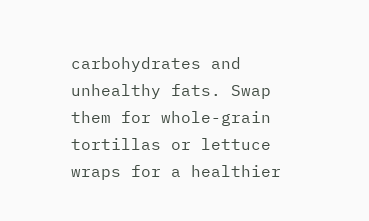carbohydrates and unhealthy fats. Swap them for whole-grain tortillas or lettuce wraps for a healthier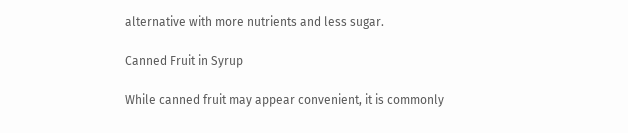alternative with more nutrients and less sugar.

Canned Fruit in Syrup

While canned fruit may appear convenient, it is commonly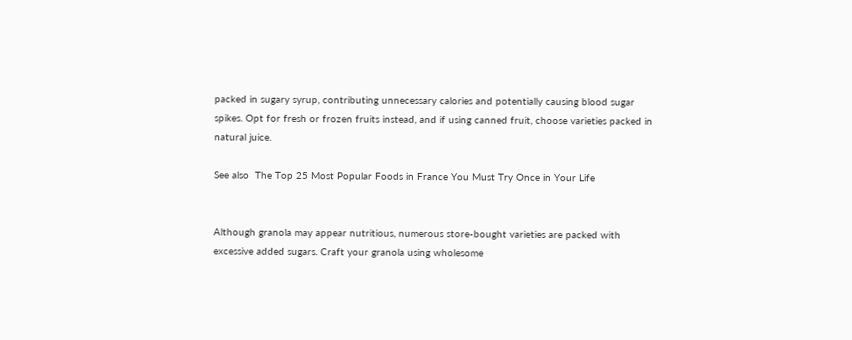packed in sugary syrup, contributing unnecessary calories and potentially causing blood sugar spikes. Opt for fresh or frozen fruits instead, and if using canned fruit, choose varieties packed in natural juice.

See also  The Top 25 Most Popular Foods in France You Must Try Once in Your Life


Although granola may appear nutritious, numerous store-bought varieties are packed with excessive added sugars. Craft your granola using wholesome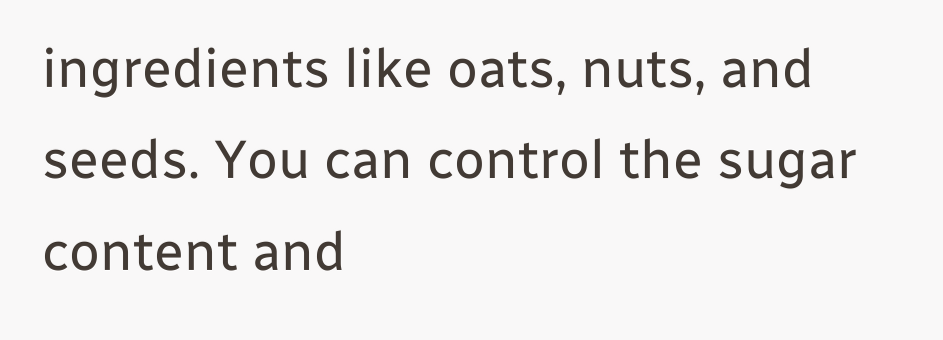ingredients like oats, nuts, and seeds. You can control the sugar content and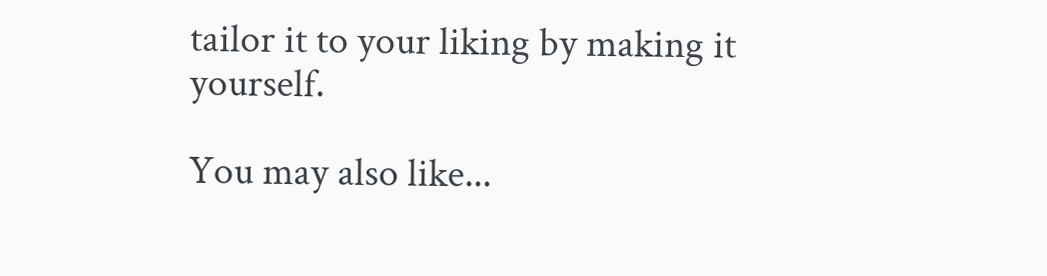tailor it to your liking by making it yourself.

You may also like...